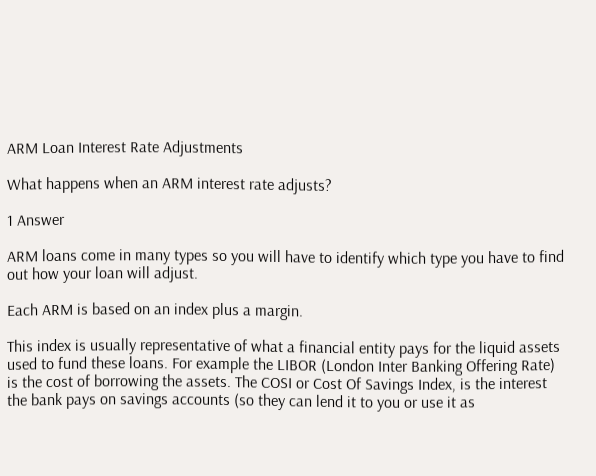ARM Loan Interest Rate Adjustments

What happens when an ARM interest rate adjusts?

1 Answer

ARM loans come in many types so you will have to identify which type you have to find out how your loan will adjust.

Each ARM is based on an index plus a margin.

This index is usually representative of what a financial entity pays for the liquid assets used to fund these loans. For example the LIBOR (London Inter Banking Offering Rate) is the cost of borrowing the assets. The COSI or Cost Of Savings Index, is the interest the bank pays on savings accounts (so they can lend it to you or use it as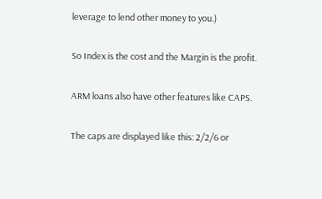leverage to lend other money to you.)

So Index is the cost and the Margin is the profit.

ARM loans also have other features like CAPS.

The caps are displayed like this: 2/2/6 or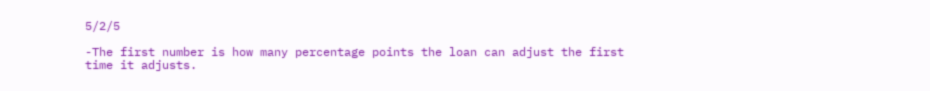5/2/5

-The first number is how many percentage points the loan can adjust the first time it adjusts.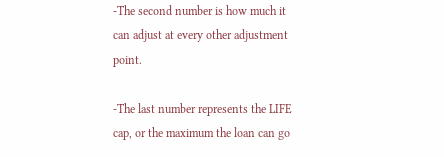-The second number is how much it can adjust at every other adjustment point.

-The last number represents the LIFE cap, or the maximum the loan can go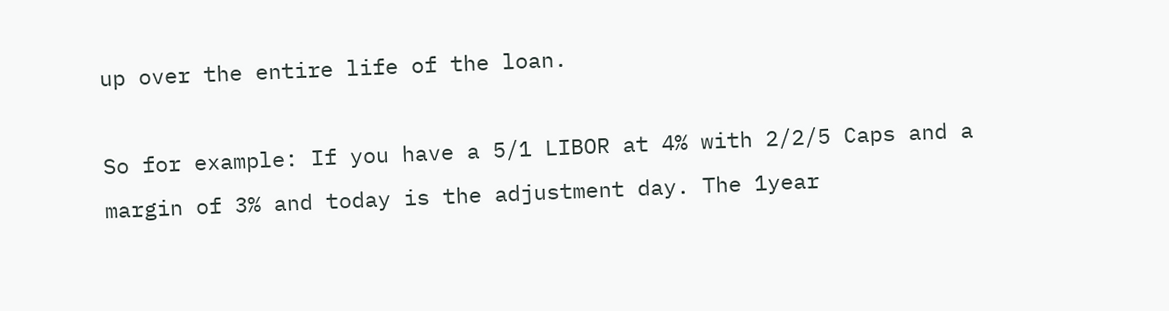up over the entire life of the loan.

So for example: If you have a 5/1 LIBOR at 4% with 2/2/5 Caps and a margin of 3% and today is the adjustment day. The 1year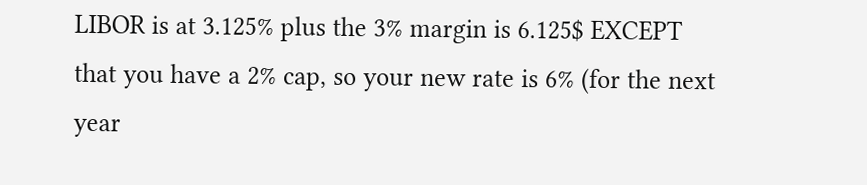LIBOR is at 3.125% plus the 3% margin is 6.125$ EXCEPT that you have a 2% cap, so your new rate is 6% (for the next year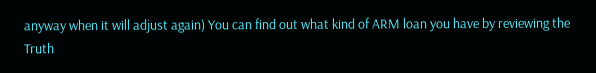anyway when it will adjust again) You can find out what kind of ARM loan you have by reviewing the Truth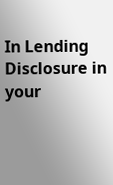In Lending Disclosure in your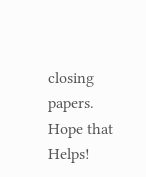closing papers. Hope that Helps!